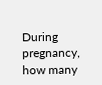During pregnancy, how many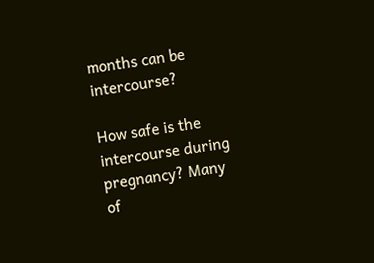months can be intercourse?

How safe is the intercourse during pregnancy? Many of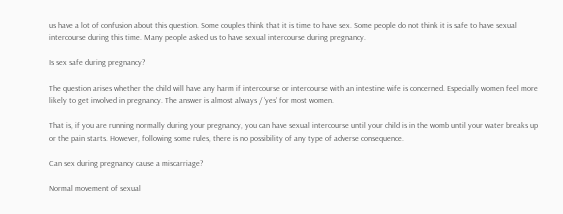us have a lot of confusion about this question. Some couples think that it is time to have sex. Some people do not think it is safe to have sexual intercourse during this time. Many people asked us to have sexual intercourse during pregnancy.

Is sex safe during pregnancy?

The question arises whether the child will have any harm if intercourse or intercourse with an intestine wife is concerned. Especially women feel more likely to get involved in pregnancy. The answer is almost always / ‘yes’ for most women.

That is, if you are running normally during your pregnancy, you can have sexual intercourse until your child is in the womb until your water breaks up or the pain starts. However, following some rules, there is no possibility of any type of adverse consequence.

Can sex during pregnancy cause a miscarriage?

Normal movement of sexual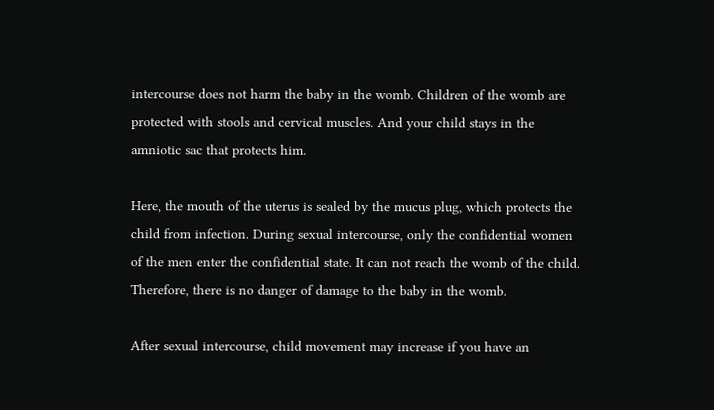intercourse does not harm the baby in the womb. Children of the womb are protected with stools and cervical muscles. And your child stays in the amniotic sac that protects him.

Here, the mouth of the uterus is sealed by the mucus plug, which protects the child from infection. During sexual intercourse, only the confidential women of the men enter the confidential state. It can not reach the womb of the child. Therefore, there is no danger of damage to the baby in the womb.

After sexual intercourse, child movement may increase if you have an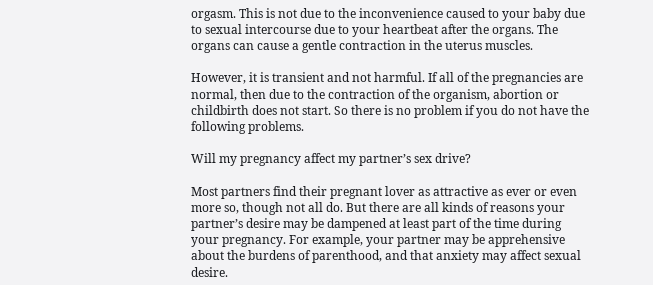orgasm. This is not due to the inconvenience caused to your baby due to sexual intercourse due to your heartbeat after the organs. The organs can cause a gentle contraction in the uterus muscles.

However, it is transient and not harmful. If all of the pregnancies are normal, then due to the contraction of the organism, abortion or childbirth does not start. So there is no problem if you do not have the following problems.

Will my pregnancy affect my partner’s sex drive?

Most partners find their pregnant lover as attractive as ever or even more so, though not all do. But there are all kinds of reasons your partner’s desire may be dampened at least part of the time during your pregnancy. For example, your partner may be apprehensive about the burdens of parenthood, and that anxiety may affect sexual desire.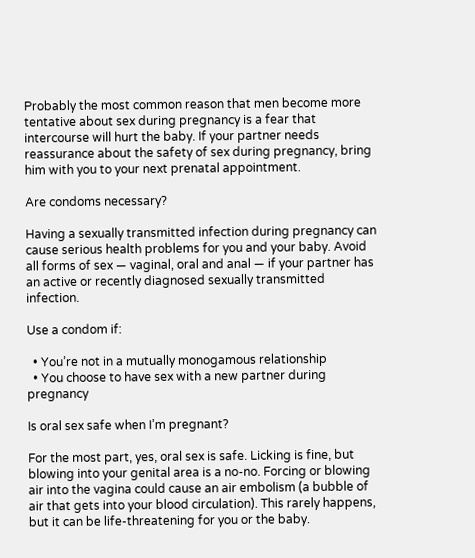Probably the most common reason that men become more tentative about sex during pregnancy is a fear that intercourse will hurt the baby. If your partner needs reassurance about the safety of sex during pregnancy, bring him with you to your next prenatal appointment.

Are condoms necessary?

Having a sexually transmitted infection during pregnancy can cause serious health problems for you and your baby. Avoid all forms of sex — vaginal, oral and anal — if your partner has an active or recently diagnosed sexually transmitted infection.

Use a condom if:

  • You’re not in a mutually monogamous relationship
  • You choose to have sex with a new partner during pregnancy

Is oral sex safe when I’m pregnant?

For the most part, yes, oral sex is safe. Licking is fine, but blowing into your genital area is a no-no. Forcing or blowing air into the vagina could cause an air embolism (a bubble of air that gets into your blood circulation). This rarely happens, but it can be life-threatening for you or the baby.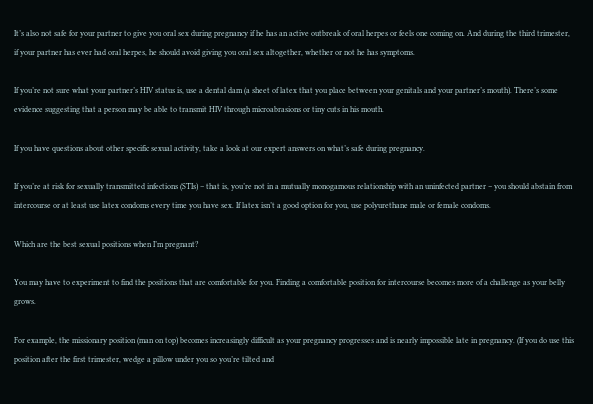It’s also not safe for your partner to give you oral sex during pregnancy if he has an active outbreak of oral herpes or feels one coming on. And during the third trimester, if your partner has ever had oral herpes, he should avoid giving you oral sex altogether, whether or not he has symptoms.

If you’re not sure what your partner’s HIV status is, use a dental dam (a sheet of latex that you place between your genitals and your partner’s mouth). There’s some evidence suggesting that a person may be able to transmit HIV through microabrasions or tiny cuts in his mouth.

If you have questions about other specific sexual activity, take a look at our expert answers on what’s safe during pregnancy.

If you’re at risk for sexually transmitted infections (STIs) – that is, you’re not in a mutually monogamous relationship with an uninfected partner – you should abstain from intercourse or at least use latex condoms every time you have sex. If latex isn’t a good option for you, use polyurethane male or female condoms.

Which are the best sexual positions when I’m pregnant?

You may have to experiment to find the positions that are comfortable for you. Finding a comfortable position for intercourse becomes more of a challenge as your belly grows.

For example, the missionary position (man on top) becomes increasingly difficult as your pregnancy progresses and is nearly impossible late in pregnancy. (If you do use this position after the first trimester, wedge a pillow under you so you’re tilted and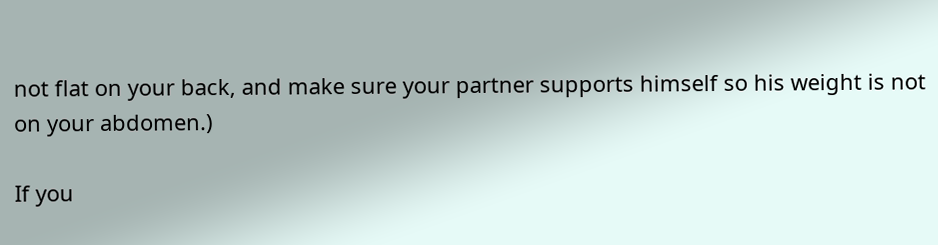not flat on your back, and make sure your partner supports himself so his weight is not on your abdomen.)

If you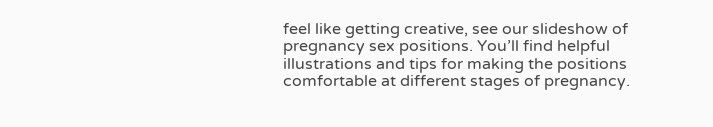feel like getting creative, see our slideshow of pregnancy sex positions. You’ll find helpful illustrations and tips for making the positions comfortable at different stages of pregnancy.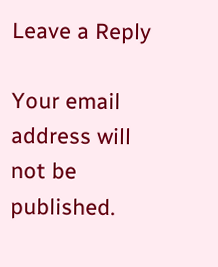Leave a Reply

Your email address will not be published.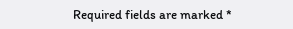Required fields are marked *